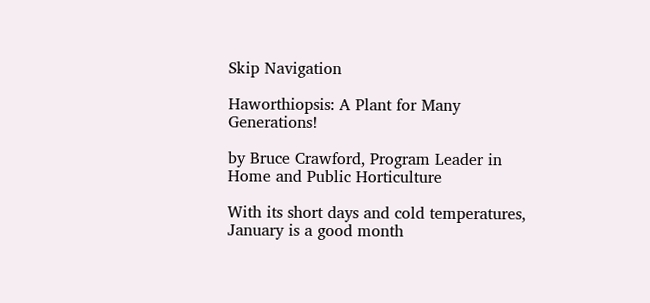Skip Navigation

Haworthiopsis: A Plant for Many Generations!

by Bruce Crawford, Program Leader in Home and Public Horticulture

With its short days and cold temperatures, January is a good month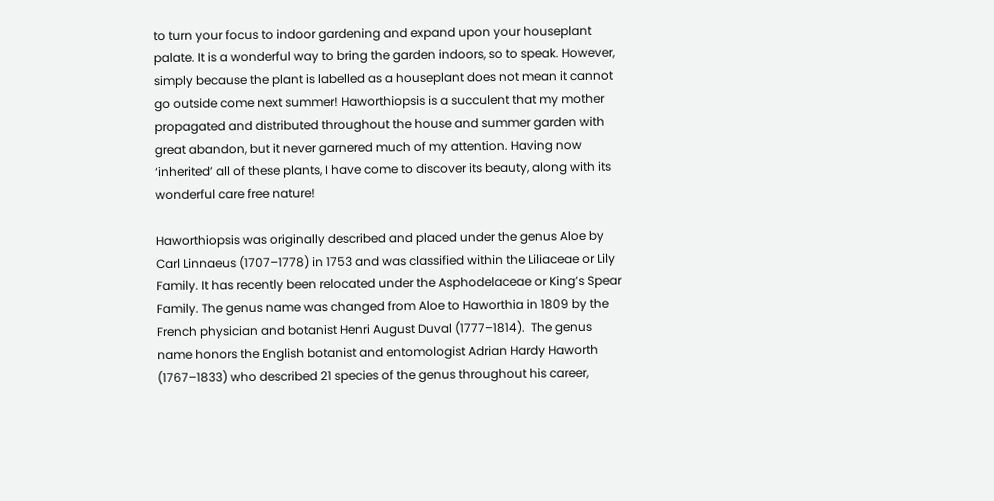to turn your focus to indoor gardening and expand upon your houseplant palate. It is a wonderful way to bring the garden indoors, so to speak. However, simply because the plant is labelled as a houseplant does not mean it cannot go outside come next summer! Haworthiopsis is a succulent that my mother propagated and distributed throughout the house and summer garden with great abandon, but it never garnered much of my attention. Having now ‘inherited’ all of these plants, I have come to discover its beauty, along with its wonderful care free nature!

Haworthiopsis was originally described and placed under the genus Aloe by Carl Linnaeus (1707–1778) in 1753 and was classified within the Liliaceae or Lily Family. It has recently been relocated under the Asphodelaceae or King’s Spear Family. The genus name was changed from Aloe to Haworthia in 1809 by the French physician and botanist Henri August Duval (1777–1814).  The genus name honors the English botanist and entomologist Adrian Hardy Haworth (1767–1833) who described 21 species of the genus throughout his career,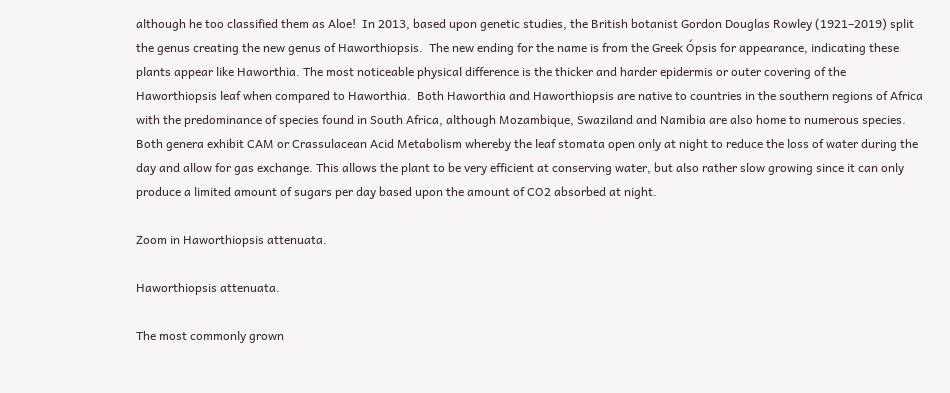although he too classified them as Aloe!  In 2013, based upon genetic studies, the British botanist Gordon Douglas Rowley (1921–2019) split the genus creating the new genus of Haworthiopsis.  The new ending for the name is from the Greek Ópsis for appearance, indicating these plants appear like Haworthia. The most noticeable physical difference is the thicker and harder epidermis or outer covering of the Haworthiopsis leaf when compared to Haworthia.  Both Haworthia and Haworthiopsis are native to countries in the southern regions of Africa with the predominance of species found in South Africa, although Mozambique, Swaziland and Namibia are also home to numerous species.  Both genera exhibit CAM or Crassulacean Acid Metabolism whereby the leaf stomata open only at night to reduce the loss of water during the day and allow for gas exchange. This allows the plant to be very efficient at conserving water, but also rather slow growing since it can only produce a limited amount of sugars per day based upon the amount of CO2 absorbed at night.

Zoom in Haworthiopsis attenuata.

Haworthiopsis attenuata.

The most commonly grown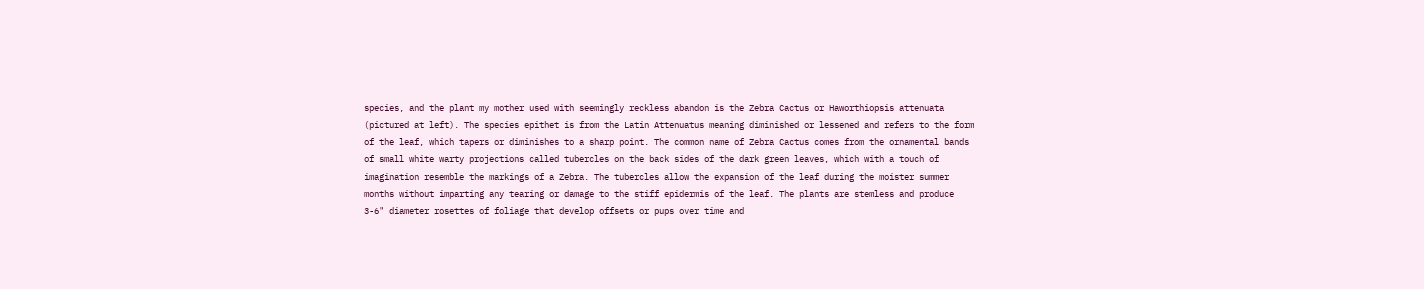species, and the plant my mother used with seemingly reckless abandon is the Zebra Cactus or Haworthiopsis attenuata (pictured at left). The species epithet is from the Latin Attenuatus meaning diminished or lessened and refers to the form of the leaf, which tapers or diminishes to a sharp point. The common name of Zebra Cactus comes from the ornamental bands of small white warty projections called tubercles on the back sides of the dark green leaves, which with a touch of imagination resemble the markings of a Zebra. The tubercles allow the expansion of the leaf during the moister summer months without imparting any tearing or damage to the stiff epidermis of the leaf. The plants are stemless and produce 3-6" diameter rosettes of foliage that develop offsets or pups over time and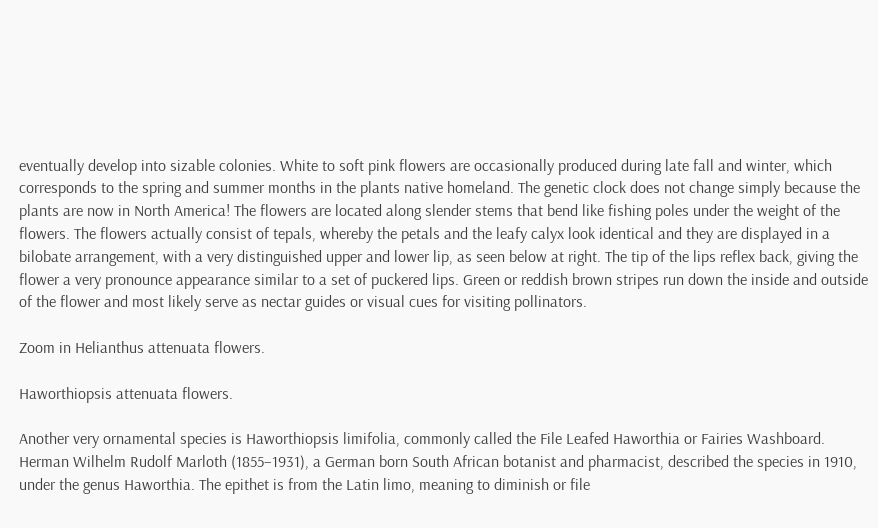eventually develop into sizable colonies. White to soft pink flowers are occasionally produced during late fall and winter, which corresponds to the spring and summer months in the plants native homeland. The genetic clock does not change simply because the plants are now in North America! The flowers are located along slender stems that bend like fishing poles under the weight of the flowers. The flowers actually consist of tepals, whereby the petals and the leafy calyx look identical and they are displayed in a bilobate arrangement, with a very distinguished upper and lower lip, as seen below at right. The tip of the lips reflex back, giving the flower a very pronounce appearance similar to a set of puckered lips. Green or reddish brown stripes run down the inside and outside of the flower and most likely serve as nectar guides or visual cues for visiting pollinators.

Zoom in Helianthus attenuata flowers.

Haworthiopsis attenuata flowers.

Another very ornamental species is Haworthiopsis limifolia, commonly called the File Leafed Haworthia or Fairies Washboard. Herman Wilhelm Rudolf Marloth (1855–1931), a German born South African botanist and pharmacist, described the species in 1910, under the genus Haworthia. The epithet is from the Latin limo, meaning to diminish or file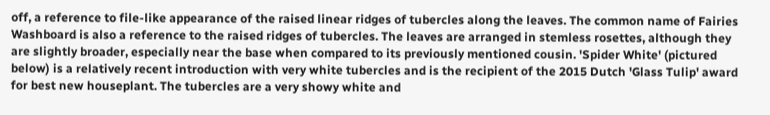off, a reference to file-like appearance of the raised linear ridges of tubercles along the leaves. The common name of Fairies Washboard is also a reference to the raised ridges of tubercles. The leaves are arranged in stemless rosettes, although they are slightly broader, especially near the base when compared to its previously mentioned cousin. 'Spider White' (pictured below) is a relatively recent introduction with very white tubercles and is the recipient of the 2015 Dutch 'Glass Tulip' award for best new houseplant. The tubercles are a very showy white and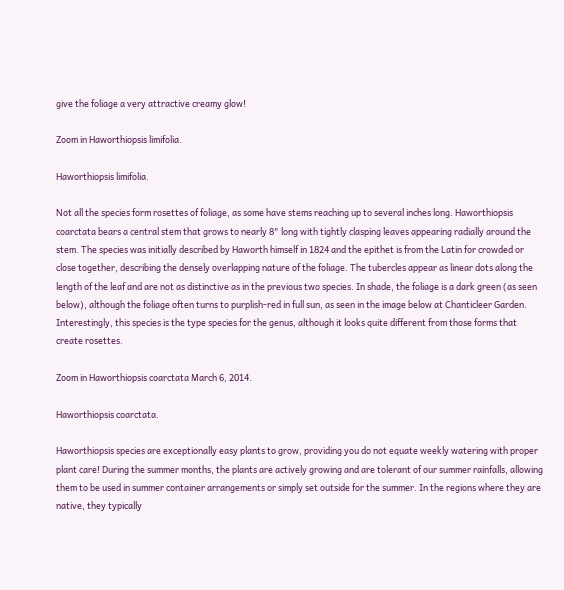give the foliage a very attractive creamy glow!

Zoom in Haworthiopsis limifolia.

Haworthiopsis limifolia.

Not all the species form rosettes of foliage, as some have stems reaching up to several inches long. Haworthiopsis coarctata bears a central stem that grows to nearly 8" long with tightly clasping leaves appearing radially around the stem. The species was initially described by Haworth himself in 1824 and the epithet is from the Latin for crowded or close together, describing the densely overlapping nature of the foliage. The tubercles appear as linear dots along the length of the leaf and are not as distinctive as in the previous two species. In shade, the foliage is a dark green (as seen below), although the foliage often turns to purplish-red in full sun, as seen in the image below at Chanticleer Garden. Interestingly, this species is the type species for the genus, although it looks quite different from those forms that create rosettes.

Zoom in Haworthiopsis coarctata March 6, 2014.

Haworthiopsis coarctata.

Haworthiopsis species are exceptionally easy plants to grow, providing you do not equate weekly watering with proper plant care! During the summer months, the plants are actively growing and are tolerant of our summer rainfalls, allowing them to be used in summer container arrangements or simply set outside for the summer. In the regions where they are native, they typically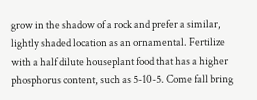grow in the shadow of a rock and prefer a similar, lightly shaded location as an ornamental. Fertilize with a half dilute houseplant food that has a higher phosphorus content, such as 5-10-5. Come fall bring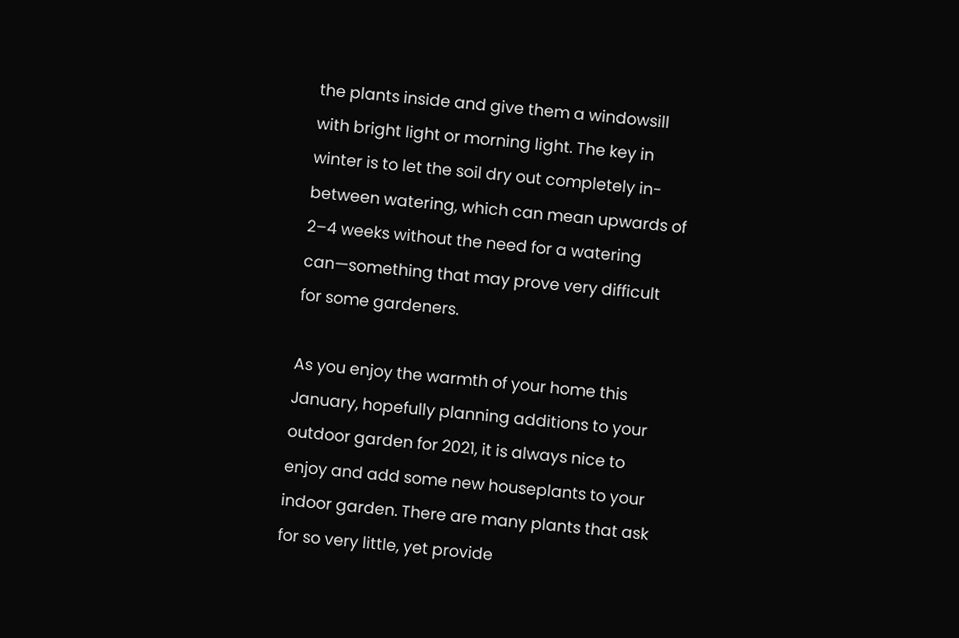the plants inside and give them a windowsill with bright light or morning light. The key in winter is to let the soil dry out completely in-between watering, which can mean upwards of 2–4 weeks without the need for a watering can—something that may prove very difficult for some gardeners.

As you enjoy the warmth of your home this January, hopefully planning additions to your outdoor garden for 2021, it is always nice to enjoy and add some new houseplants to your indoor garden. There are many plants that ask for so very little, yet provide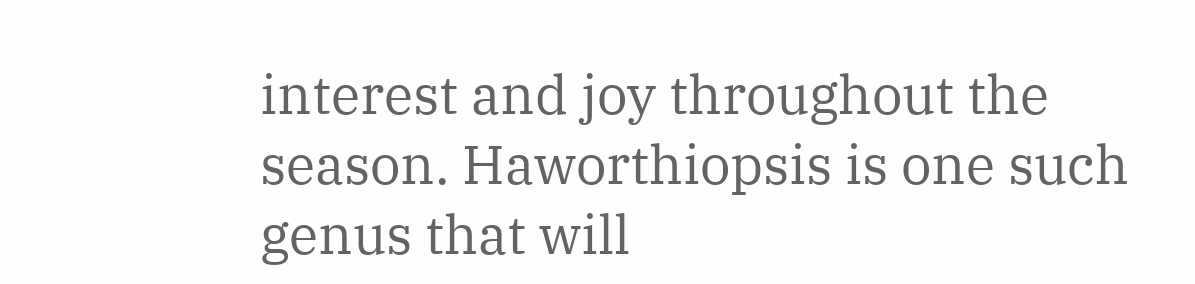interest and joy throughout the season. Haworthiopsis is one such genus that will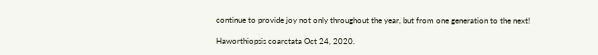continue to provide joy not only throughout the year, but from one generation to the next!

Haworthiopsis coarctata Oct 24, 2020.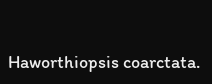Haworthiopsis coarctata.